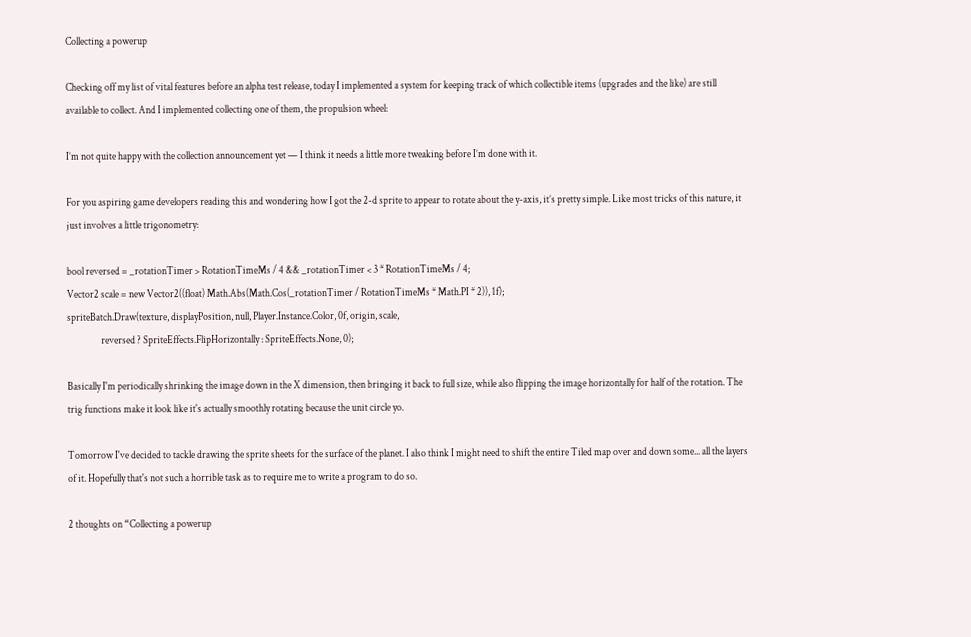Collecting a powerup

Checking off my list of vital features before an alpha test release, today I implemented a system for keeping track of which collectible items (upgrades and the like) are still available to collect. And I implemented collecting one of them, the propulsion wheel:

I’m not quite happy with the collection announcement yet — I think it needs a little more tweaking before I’m done with it.

For you aspiring game developers reading this and wondering how I got the 2-d sprite to appear to rotate about the y-axis, it’s pretty simple. Like most tricks of this nature, it just involves a little trigonometry:

bool reversed = _rotationTimer > RotationTimeMs / 4 && _rotationTimer < 3 * RotationTimeMs / 4;
Vector2 scale = new Vector2((float) Math.Abs(Math.Cos(_rotationTimer / RotationTimeMs * Math.PI * 2)), 1f);
spriteBatch.Draw(texture, displayPosition, null, Player.Instance.Color, 0f, origin, scale,
                 reversed ? SpriteEffects.FlipHorizontally : SpriteEffects.None, 0);

Basically I'm periodically shrinking the image down in the X dimension, then bringing it back to full size, while also flipping the image horizontally for half of the rotation. The trig functions make it look like it's actually smoothly rotating because the unit circle yo.

Tomorrow I've decided to tackle drawing the sprite sheets for the surface of the planet. I also think I might need to shift the entire Tiled map over and down some... all the layers of it. Hopefully that's not such a horrible task as to require me to write a program to do so.

2 thoughts on “Collecting a powerup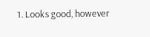1. Looks good, however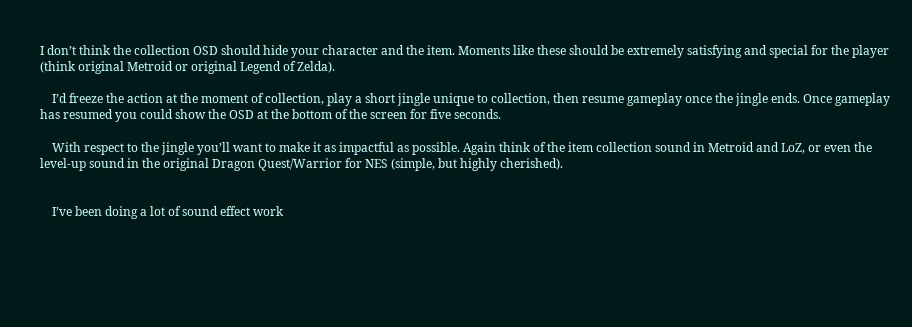I don’t think the collection OSD should hide your character and the item. Moments like these should be extremely satisfying and special for the player (think original Metroid or original Legend of Zelda).

    I’d freeze the action at the moment of collection, play a short jingle unique to collection, then resume gameplay once the jingle ends. Once gameplay has resumed you could show the OSD at the bottom of the screen for five seconds.

    With respect to the jingle you’ll want to make it as impactful as possible. Again think of the item collection sound in Metroid and LoZ, or even the level-up sound in the original Dragon Quest/Warrior for NES (simple, but highly cherished).


    I’ve been doing a lot of sound effect work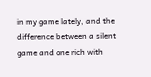in my game lately, and the difference between a silent game and one rich with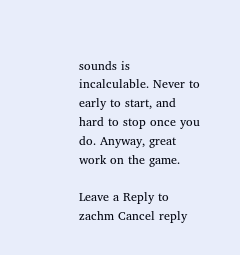sounds is incalculable. Never to early to start, and hard to stop once you do. Anyway, great work on the game.

Leave a Reply to zachm Cancel reply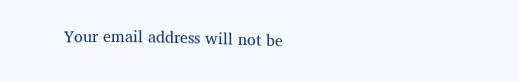Your email address will not be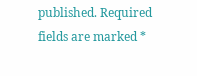published. Required fields are marked *